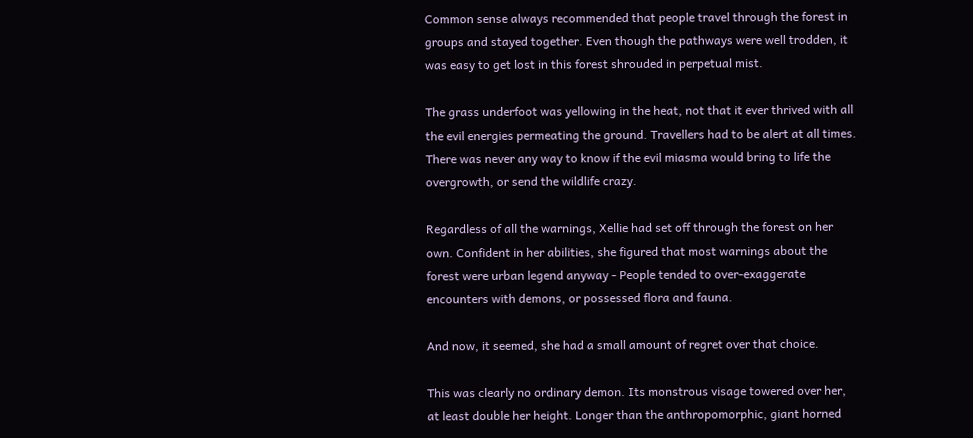Common sense always recommended that people travel through the forest in groups and stayed together. Even though the pathways were well trodden, it was easy to get lost in this forest shrouded in perpetual mist.

The grass underfoot was yellowing in the heat, not that it ever thrived with all the evil energies permeating the ground. Travellers had to be alert at all times. There was never any way to know if the evil miasma would bring to life the overgrowth, or send the wildlife crazy.

Regardless of all the warnings, Xellie had set off through the forest on her own. Confident in her abilities, she figured that most warnings about the forest were urban legend anyway - People tended to over-exaggerate encounters with demons, or possessed flora and fauna.

And now, it seemed, she had a small amount of regret over that choice.

This was clearly no ordinary demon. Its monstrous visage towered over her, at least double her height. Longer than the anthropomorphic, giant horned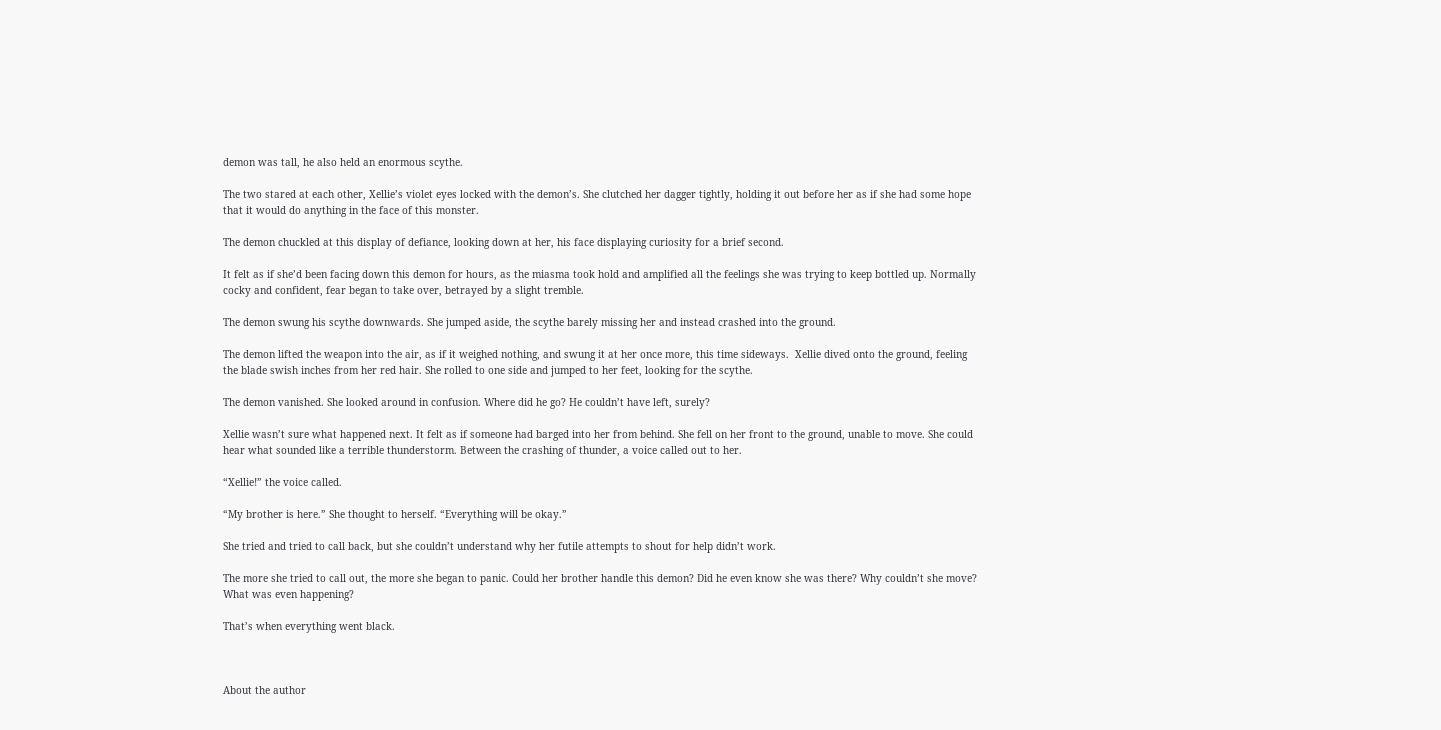demon was tall, he also held an enormous scythe.

The two stared at each other, Xellie’s violet eyes locked with the demon’s. She clutched her dagger tightly, holding it out before her as if she had some hope that it would do anything in the face of this monster.

The demon chuckled at this display of defiance, looking down at her, his face displaying curiosity for a brief second.

It felt as if she’d been facing down this demon for hours, as the miasma took hold and amplified all the feelings she was trying to keep bottled up. Normally cocky and confident, fear began to take over, betrayed by a slight tremble.

The demon swung his scythe downwards. She jumped aside, the scythe barely missing her and instead crashed into the ground.

The demon lifted the weapon into the air, as if it weighed nothing, and swung it at her once more, this time sideways.  Xellie dived onto the ground, feeling the blade swish inches from her red hair. She rolled to one side and jumped to her feet, looking for the scythe.

The demon vanished. She looked around in confusion. Where did he go? He couldn’t have left, surely?

Xellie wasn’t sure what happened next. It felt as if someone had barged into her from behind. She fell on her front to the ground, unable to move. She could hear what sounded like a terrible thunderstorm. Between the crashing of thunder, a voice called out to her.

“Xellie!” the voice called.

“My brother is here.” She thought to herself. “Everything will be okay.”

She tried and tried to call back, but she couldn’t understand why her futile attempts to shout for help didn’t work.

The more she tried to call out, the more she began to panic. Could her brother handle this demon? Did he even know she was there? Why couldn’t she move? What was even happening?

That’s when everything went black.



About the author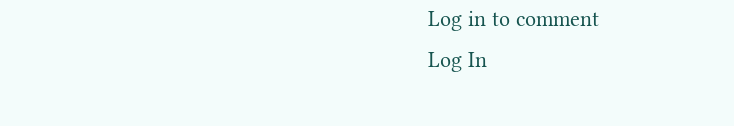Log in to comment
Log In